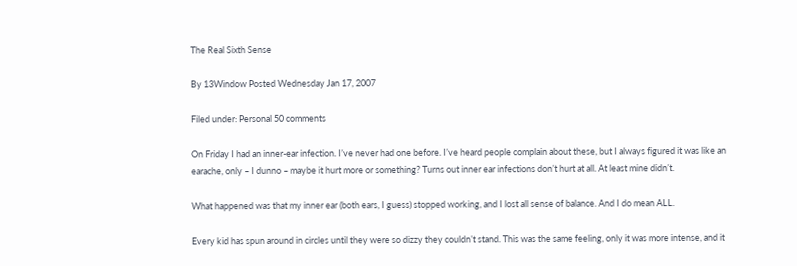The Real Sixth Sense

By 13Window Posted Wednesday Jan 17, 2007

Filed under: Personal 50 comments

On Friday I had an inner-ear infection. I’ve never had one before. I’ve heard people complain about these, but I always figured it was like an earache, only – I dunno – maybe it hurt more or something? Turns out inner ear infections don’t hurt at all. At least mine didn’t.

What happened was that my inner ear (both ears, I guess) stopped working, and I lost all sense of balance. And I do mean ALL.

Every kid has spun around in circles until they were so dizzy they couldn’t stand. This was the same feeling, only it was more intense, and it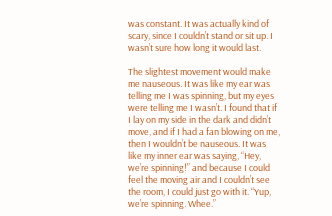was constant. It was actually kind of scary, since I couldn’t stand or sit up. I wasn’t sure how long it would last.

The slightest movement would make me nauseous. It was like my ear was telling me I was spinning, but my eyes were telling me I wasn’t. I found that if I lay on my side in the dark and didn’t move, and if I had a fan blowing on me, then I wouldn’t be nauseous. It was like my inner ear was saying, “Hey, we’re spinning!” and because I could feel the moving air and I couldn’t see the room, I could just go with it. “Yup, we’re spinning. Whee.”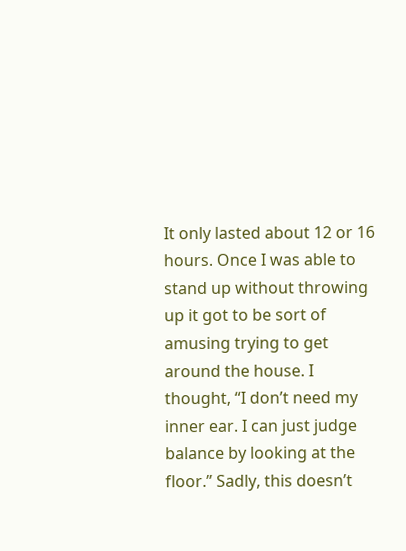It only lasted about 12 or 16 hours. Once I was able to stand up without throwing up it got to be sort of amusing trying to get around the house. I thought, “I don’t need my inner ear. I can just judge balance by looking at the floor.” Sadly, this doesn’t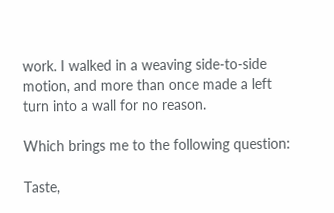work. I walked in a weaving side-to-side motion, and more than once made a left turn into a wall for no reason.

Which brings me to the following question:

Taste,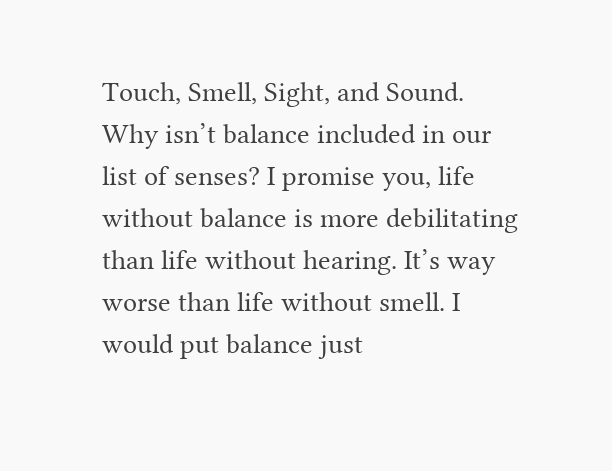Touch, Smell, Sight, and Sound. Why isn’t balance included in our list of senses? I promise you, life without balance is more debilitating than life without hearing. It’s way worse than life without smell. I would put balance just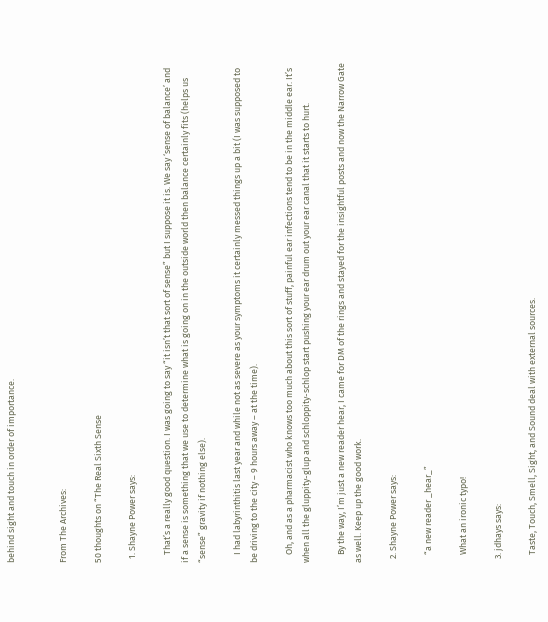behind sight and touch in order of importance.


From The Archives:

50 thoughts on “The Real Sixth Sense

  1. Shayne Power says:

    That’s a really good question. I was going to say “it isn’t that sort of sense” but I suppose it is. We say ‘sense of balance’ and if a sense is something that we use to determine what is going on in the outside world then balance certainly fits (helps us “sense” gravity if nothing else).

    I had labyrinthitis last year and while not as severe as your symptoms it certainly messed things up a bit (I was supposed to be driving to the city – 9 hours away – at the time).

    Oh, and as a pharmacist who knows too much about this sort of stuff, painful ear infections tend to be in the middle ear. It’s when all the gluppity-glup and schloppity-schlop start pushing your ear drum out your ear canal that it starts to hurt.

    By the way, I’m just a new reader hear, I came for DM of the rings and stayed for the insightful posts and now the Narrow Gate as well. Keep up the good work.

  2. Shayne Power says:

    “a new reader _hear_”

    What an ironic typo!

  3. jdhays says:

    Taste, Touch, Smell, Sight, and Sound deal with external sources.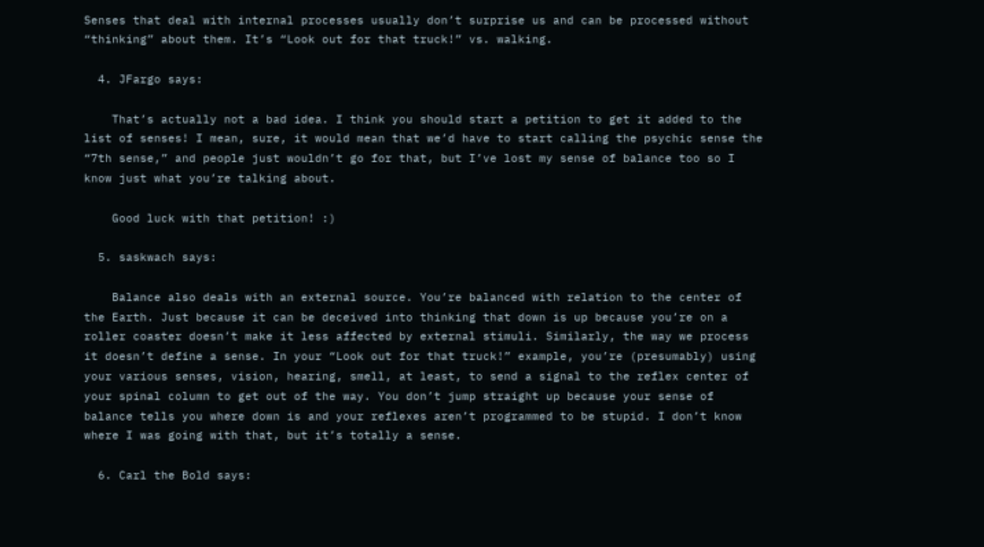Senses that deal with internal processes usually don’t surprise us and can be processed without “thinking” about them. It’s “Look out for that truck!” vs. walking.

  4. JFargo says:

    That’s actually not a bad idea. I think you should start a petition to get it added to the list of senses! I mean, sure, it would mean that we’d have to start calling the psychic sense the “7th sense,” and people just wouldn’t go for that, but I’ve lost my sense of balance too so I know just what you’re talking about.

    Good luck with that petition! :)

  5. saskwach says:

    Balance also deals with an external source. You’re balanced with relation to the center of the Earth. Just because it can be deceived into thinking that down is up because you’re on a roller coaster doesn’t make it less affected by external stimuli. Similarly, the way we process it doesn’t define a sense. In your “Look out for that truck!” example, you’re (presumably) using your various senses, vision, hearing, smell, at least, to send a signal to the reflex center of your spinal column to get out of the way. You don’t jump straight up because your sense of balance tells you where down is and your reflexes aren’t programmed to be stupid. I don’t know where I was going with that, but it’s totally a sense.

  6. Carl the Bold says: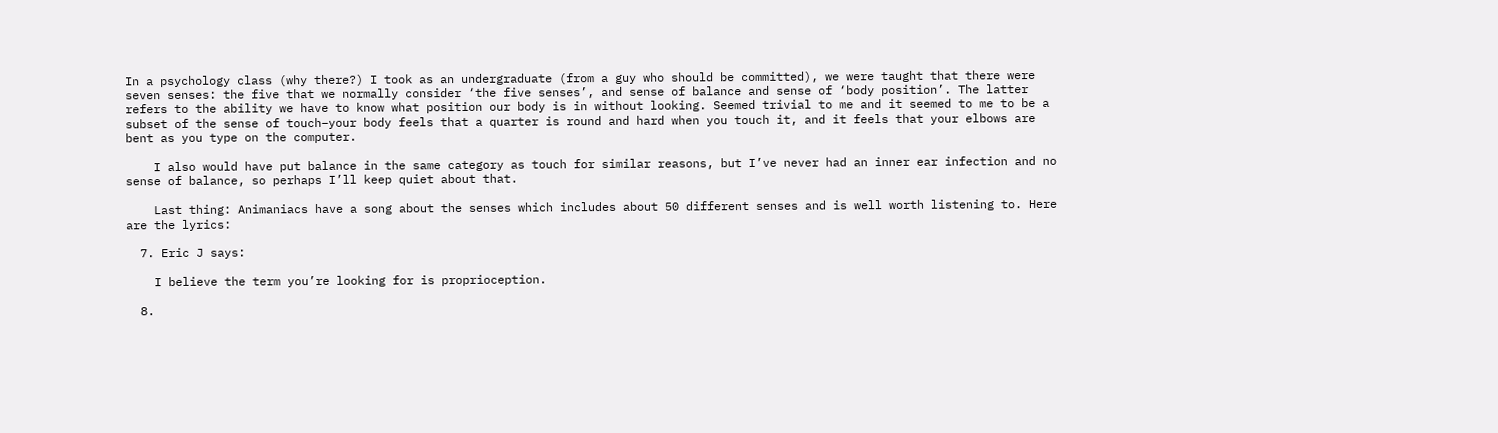In a psychology class (why there?) I took as an undergraduate (from a guy who should be committed), we were taught that there were seven senses: the five that we normally consider ‘the five senses’, and sense of balance and sense of ‘body position’. The latter refers to the ability we have to know what position our body is in without looking. Seemed trivial to me and it seemed to me to be a subset of the sense of touch–your body feels that a quarter is round and hard when you touch it, and it feels that your elbows are bent as you type on the computer.

    I also would have put balance in the same category as touch for similar reasons, but I’ve never had an inner ear infection and no sense of balance, so perhaps I’ll keep quiet about that.

    Last thing: Animaniacs have a song about the senses which includes about 50 different senses and is well worth listening to. Here are the lyrics:

  7. Eric J says:

    I believe the term you’re looking for is proprioception.

  8.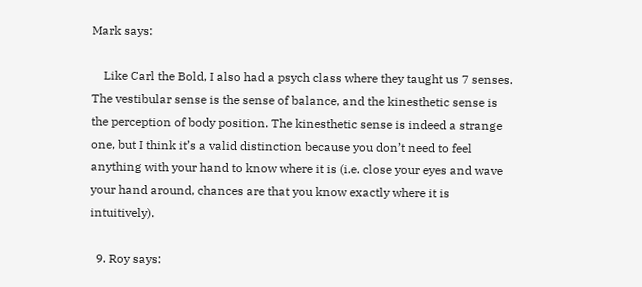Mark says:

    Like Carl the Bold, I also had a psych class where they taught us 7 senses. The vestibular sense is the sense of balance, and the kinesthetic sense is the perception of body position. The kinesthetic sense is indeed a strange one, but I think it’s a valid distinction because you don’t need to feel anything with your hand to know where it is (i.e. close your eyes and wave your hand around, chances are that you know exactly where it is intuitively).

  9. Roy says: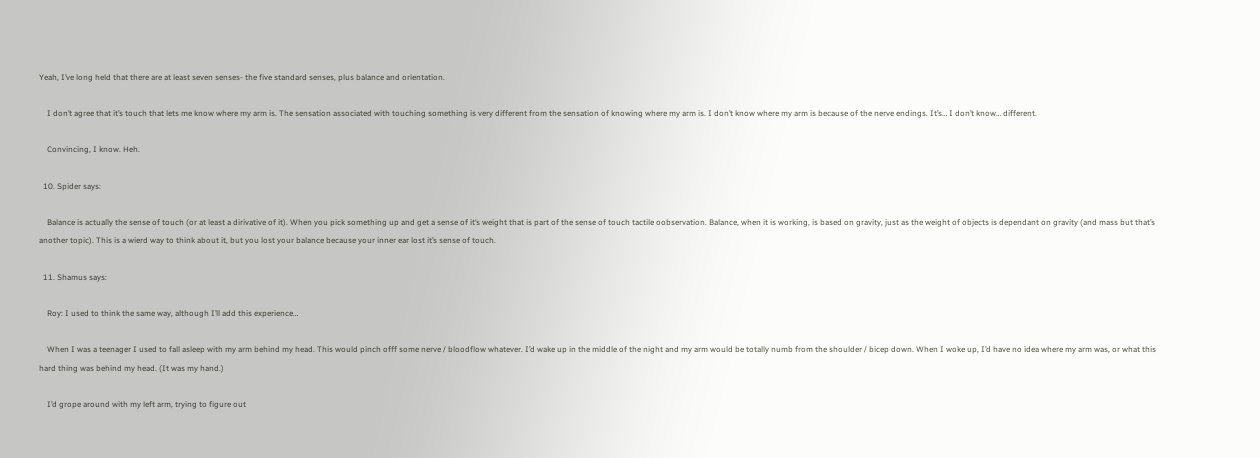Yeah, I’ve long held that there are at least seven senses- the five standard senses, plus balance and orientation.

    I don’t agree that it’s touch that lets me know where my arm is. The sensation associated with touching something is very different from the sensation of knowing where my arm is. I don’t know where my arm is because of the nerve endings. It’s… I don’t know… different.

    Convincing, I know. Heh.

  10. Spider says:

    Balance is actually the sense of touch (or at least a dirivative of it). When you pick something up and get a sense of it’s weight that is part of the sense of touch tactile oobservation. Balance, when it is working, is based on gravity, just as the weight of objects is dependant on gravity (and mass but that’s another topic). This is a wierd way to think about it, but you lost your balance because your inner ear lost it’s sense of touch.

  11. Shamus says:

    Roy: I used to think the same way, although I’ll add this experience…

    When I was a teenager I used to fall asleep with my arm behind my head. This would pinch offf some nerve / bloodflow whatever. I’d wake up in the middle of the night and my arm would be totally numb from the shoulder / bicep down. When I woke up, I’d have no idea where my arm was, or what this hard thing was behind my head. (It was my hand.)

    I’d grope around with my left arm, trying to figure out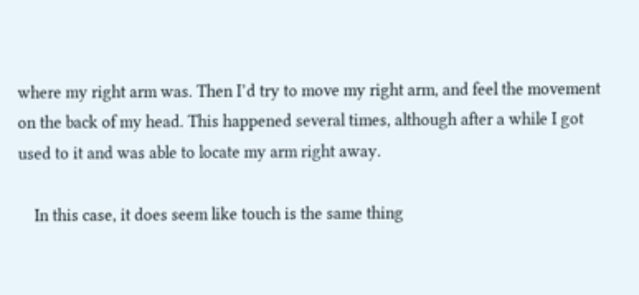where my right arm was. Then I’d try to move my right arm, and feel the movement on the back of my head. This happened several times, although after a while I got used to it and was able to locate my arm right away.

    In this case, it does seem like touch is the same thing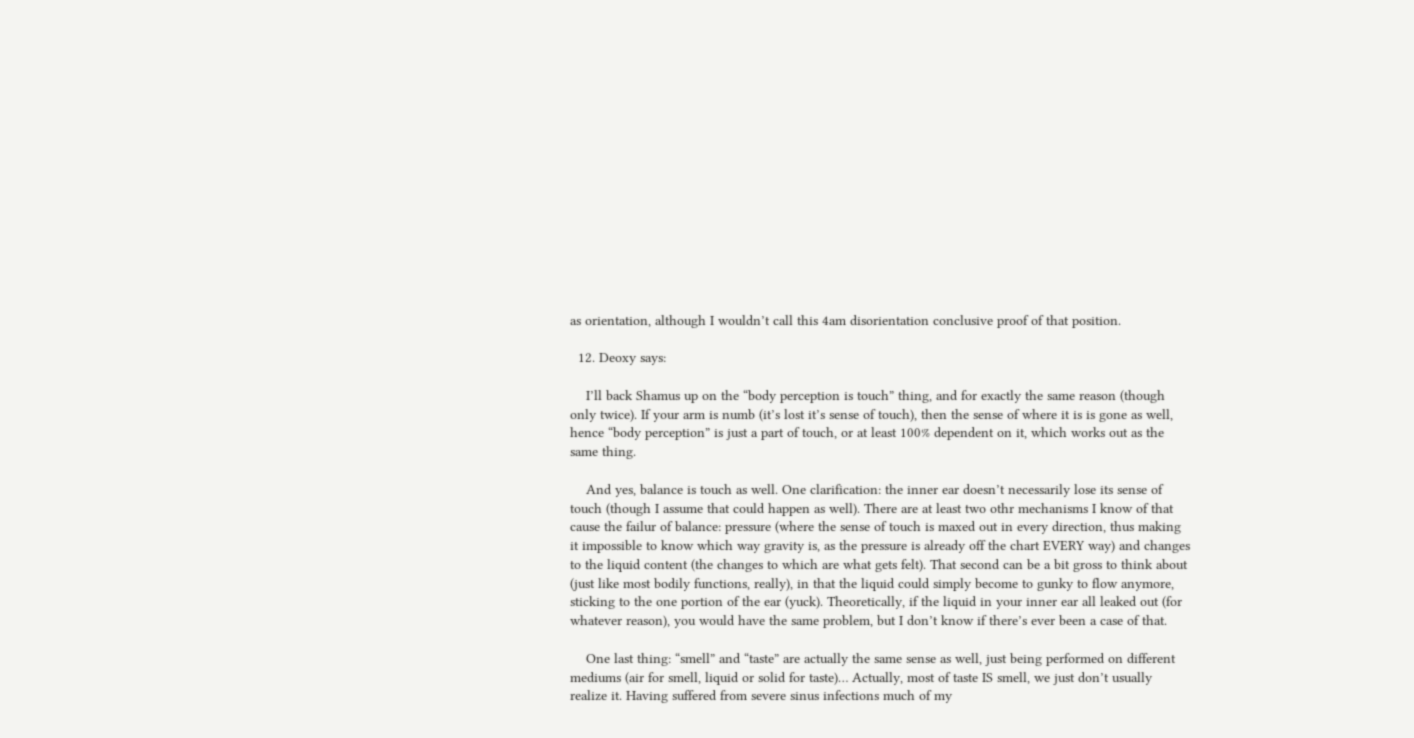as orientation, although I wouldn’t call this 4am disorientation conclusive proof of that position.

  12. Deoxy says:

    I’ll back Shamus up on the “body perception is touch” thing, and for exactly the same reason (though only twice). If your arm is numb (it’s lost it’s sense of touch), then the sense of where it is is gone as well, hence “body perception” is just a part of touch, or at least 100% dependent on it, which works out as the same thing.

    And yes, balance is touch as well. One clarification: the inner ear doesn’t necessarily lose its sense of touch (though I assume that could happen as well). There are at least two othr mechanisms I know of that cause the failur of balance: pressure (where the sense of touch is maxed out in every direction, thus making it impossible to know which way gravity is, as the pressure is already off the chart EVERY way) and changes to the liquid content (the changes to which are what gets felt). That second can be a bit gross to think about (just like most bodily functions, really), in that the liquid could simply become to gunky to flow anymore, sticking to the one portion of the ear (yuck). Theoretically, if the liquid in your inner ear all leaked out (for whatever reason), you would have the same problem, but I don’t know if there’s ever been a case of that.

    One last thing: “smell” and “taste” are actually the same sense as well, just being performed on different mediums (air for smell, liquid or solid for taste)… Actually, most of taste IS smell, we just don’t usually realize it. Having suffered from severe sinus infections much of my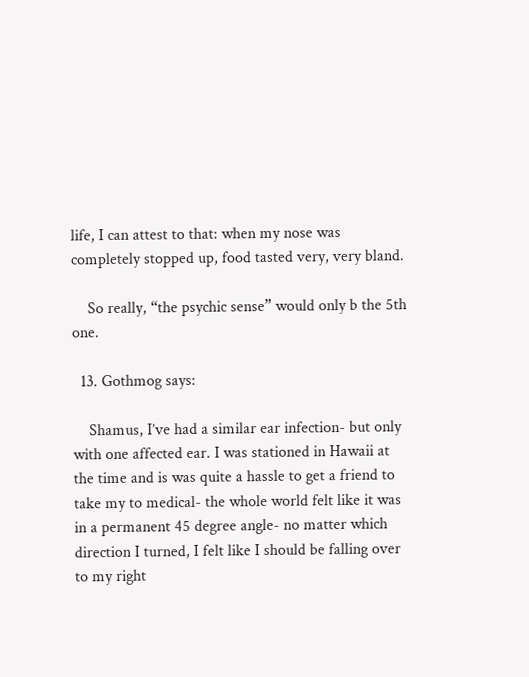life, I can attest to that: when my nose was completely stopped up, food tasted very, very bland.

    So really, “the psychic sense” would only b the 5th one.

  13. Gothmog says:

    Shamus, I’ve had a similar ear infection- but only with one affected ear. I was stationed in Hawaii at the time and is was quite a hassle to get a friend to take my to medical- the whole world felt like it was in a permanent 45 degree angle- no matter which direction I turned, I felt like I should be falling over to my right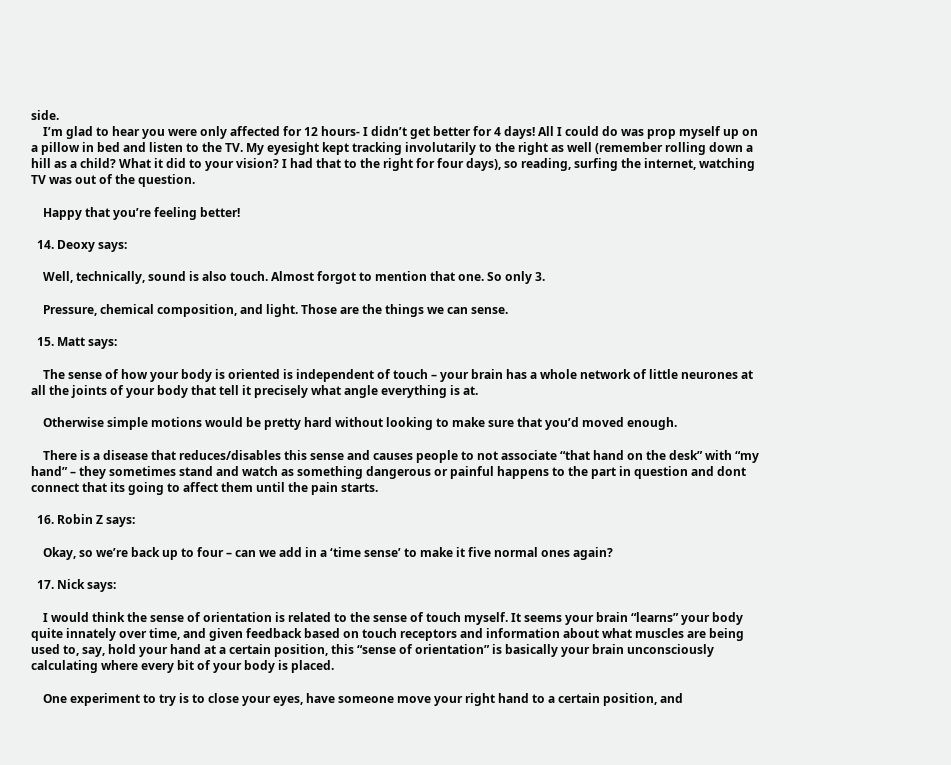side.
    I’m glad to hear you were only affected for 12 hours- I didn’t get better for 4 days! All I could do was prop myself up on a pillow in bed and listen to the TV. My eyesight kept tracking involutarily to the right as well (remember rolling down a hill as a child? What it did to your vision? I had that to the right for four days), so reading, surfing the internet, watching TV was out of the question.

    Happy that you’re feeling better!

  14. Deoxy says:

    Well, technically, sound is also touch. Almost forgot to mention that one. So only 3.

    Pressure, chemical composition, and light. Those are the things we can sense.

  15. Matt says:

    The sense of how your body is oriented is independent of touch – your brain has a whole network of little neurones at all the joints of your body that tell it precisely what angle everything is at.

    Otherwise simple motions would be pretty hard without looking to make sure that you’d moved enough.

    There is a disease that reduces/disables this sense and causes people to not associate “that hand on the desk” with “my hand” – they sometimes stand and watch as something dangerous or painful happens to the part in question and dont connect that its going to affect them until the pain starts.

  16. Robin Z says:

    Okay, so we’re back up to four – can we add in a ‘time sense’ to make it five normal ones again?

  17. Nick says:

    I would think the sense of orientation is related to the sense of touch myself. It seems your brain “learns” your body quite innately over time, and given feedback based on touch receptors and information about what muscles are being used to, say, hold your hand at a certain position, this “sense of orientation” is basically your brain unconsciously calculating where every bit of your body is placed.

    One experiment to try is to close your eyes, have someone move your right hand to a certain position, and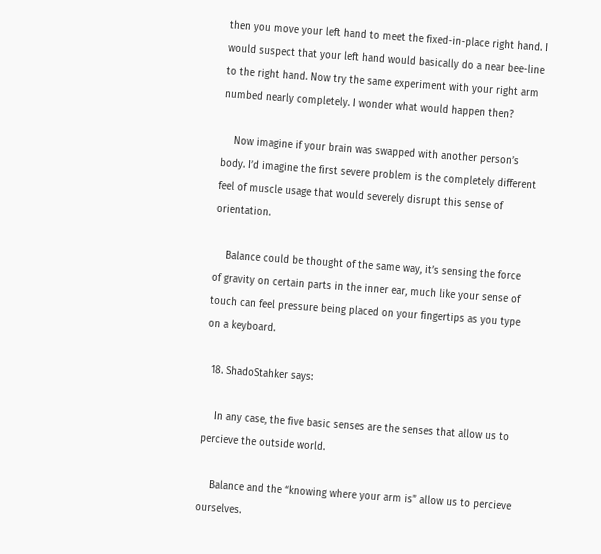then you move your left hand to meet the fixed-in-place right hand. I would suspect that your left hand would basically do a near bee-line to the right hand. Now try the same experiment with your right arm numbed nearly completely. I wonder what would happen then?

    Now imagine if your brain was swapped with another person’s body. I’d imagine the first severe problem is the completely different feel of muscle usage that would severely disrupt this sense of orientation.

    Balance could be thought of the same way, it’s sensing the force of gravity on certain parts in the inner ear, much like your sense of touch can feel pressure being placed on your fingertips as you type on a keyboard.

  18. ShadoStahker says:

    In any case, the five basic senses are the senses that allow us to percieve the outside world.

    Balance and the “knowing where your arm is” allow us to percieve ourselves.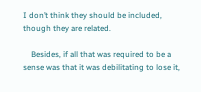I don’t think they should be included, though they are related.

    Besides, if all that was required to be a sense was that it was debilitating to lose it,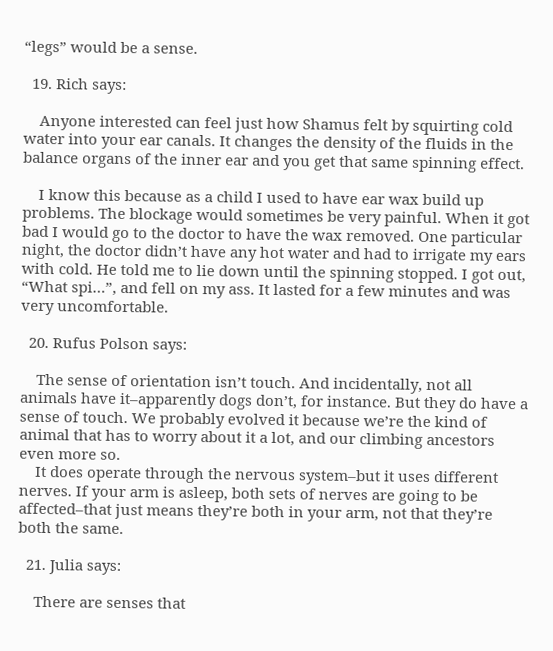“legs” would be a sense.

  19. Rich says:

    Anyone interested can feel just how Shamus felt by squirting cold water into your ear canals. It changes the density of the fluids in the balance organs of the inner ear and you get that same spinning effect.

    I know this because as a child I used to have ear wax build up problems. The blockage would sometimes be very painful. When it got bad I would go to the doctor to have the wax removed. One particular night, the doctor didn’t have any hot water and had to irrigate my ears with cold. He told me to lie down until the spinning stopped. I got out, “What spi…”, and fell on my ass. It lasted for a few minutes and was very uncomfortable.

  20. Rufus Polson says:

    The sense of orientation isn’t touch. And incidentally, not all animals have it–apparently dogs don’t, for instance. But they do have a sense of touch. We probably evolved it because we’re the kind of animal that has to worry about it a lot, and our climbing ancestors even more so.
    It does operate through the nervous system–but it uses different nerves. If your arm is asleep, both sets of nerves are going to be affected–that just means they’re both in your arm, not that they’re both the same.

  21. Julia says:

    There are senses that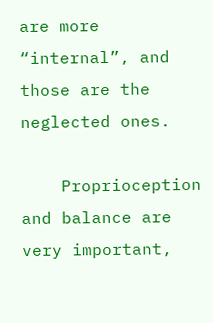are more “internal”, and those are the neglected ones.

    Proprioception and balance are very important,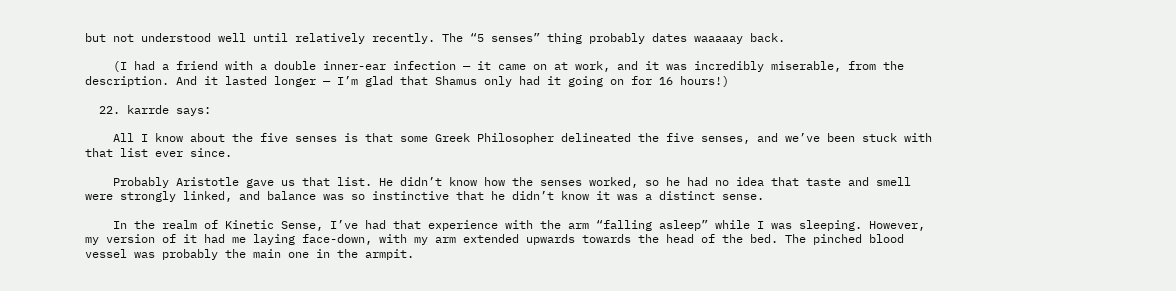but not understood well until relatively recently. The “5 senses” thing probably dates waaaaay back.

    (I had a friend with a double inner-ear infection — it came on at work, and it was incredibly miserable, from the description. And it lasted longer — I’m glad that Shamus only had it going on for 16 hours!)

  22. karrde says:

    All I know about the five senses is that some Greek Philosopher delineated the five senses, and we’ve been stuck with that list ever since.

    Probably Aristotle gave us that list. He didn’t know how the senses worked, so he had no idea that taste and smell were strongly linked, and balance was so instinctive that he didn’t know it was a distinct sense.

    In the realm of Kinetic Sense, I’ve had that experience with the arm “falling asleep” while I was sleeping. However, my version of it had me laying face-down, with my arm extended upwards towards the head of the bed. The pinched blood vessel was probably the main one in the armpit.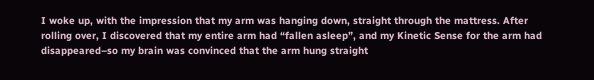I woke up, with the impression that my arm was hanging down, straight through the mattress. After rolling over, I discovered that my entire arm had “fallen asleep”, and my Kinetic Sense for the arm had disappeared–so my brain was convinced that the arm hung straight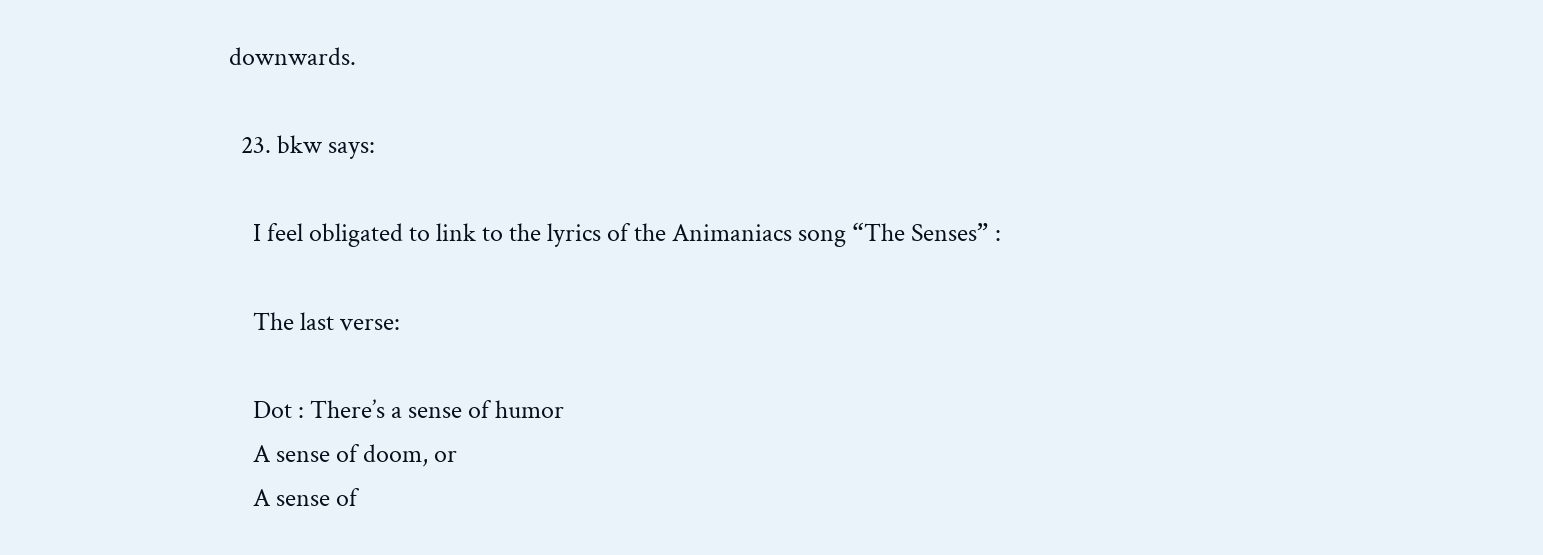downwards.

  23. bkw says:

    I feel obligated to link to the lyrics of the Animaniacs song “The Senses” :

    The last verse:

    Dot : There’s a sense of humor
    A sense of doom, or
    A sense of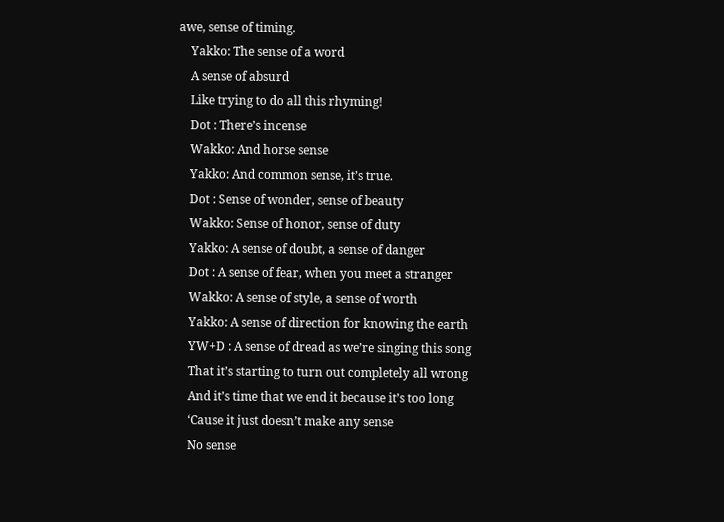awe, sense of timing.
    Yakko: The sense of a word
    A sense of absurd
    Like trying to do all this rhyming!
    Dot : There’s incense
    Wakko: And horse sense
    Yakko: And common sense, it’s true.
    Dot : Sense of wonder, sense of beauty
    Wakko: Sense of honor, sense of duty
    Yakko: A sense of doubt, a sense of danger
    Dot : A sense of fear, when you meet a stranger
    Wakko: A sense of style, a sense of worth
    Yakko: A sense of direction for knowing the earth
    YW+D : A sense of dread as we’re singing this song
    That it’s starting to turn out completely all wrong
    And it’s time that we end it because it’s too long
    ‘Cause it just doesn’t make any sense
    No sense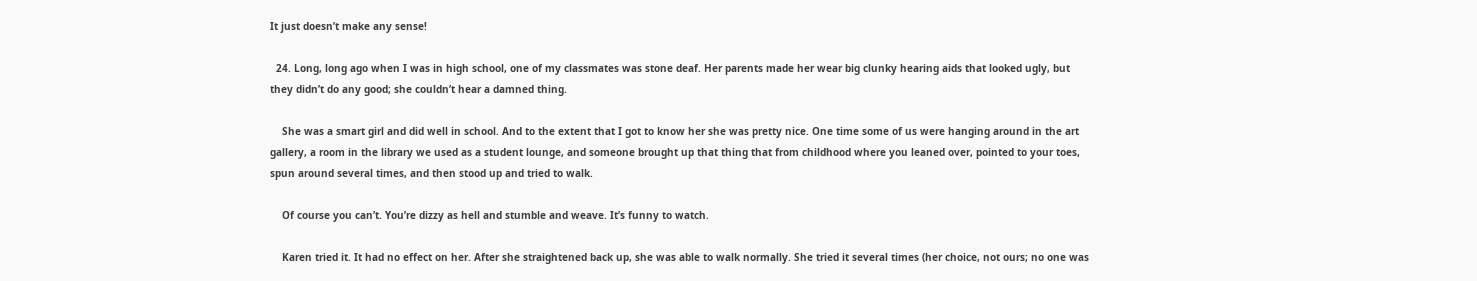It just doesn’t make any sense!

  24. Long, long ago when I was in high school, one of my classmates was stone deaf. Her parents made her wear big clunky hearing aids that looked ugly, but they didn’t do any good; she couldn’t hear a damned thing.

    She was a smart girl and did well in school. And to the extent that I got to know her she was pretty nice. One time some of us were hanging around in the art gallery, a room in the library we used as a student lounge, and someone brought up that thing that from childhood where you leaned over, pointed to your toes, spun around several times, and then stood up and tried to walk.

    Of course you can’t. You’re dizzy as hell and stumble and weave. It’s funny to watch.

    Karen tried it. It had no effect on her. After she straightened back up, she was able to walk normally. She tried it several times (her choice, not ours; no one was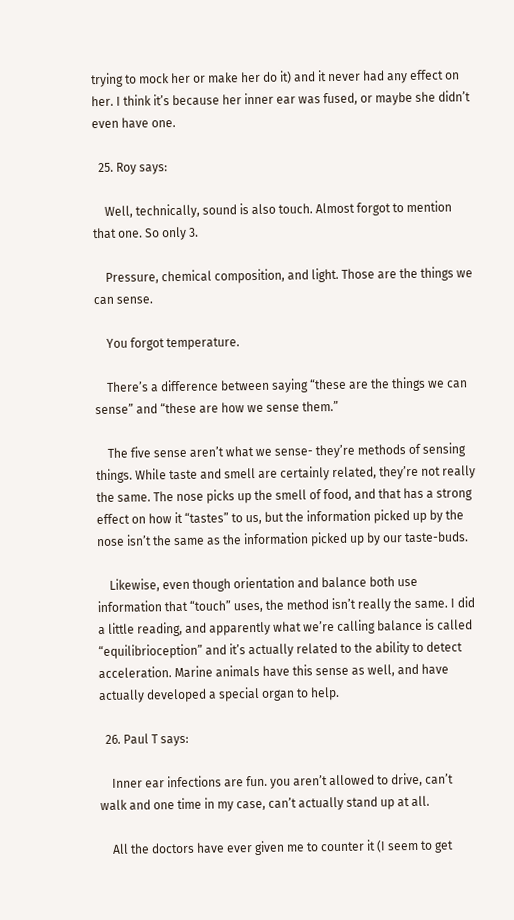trying to mock her or make her do it) and it never had any effect on her. I think it’s because her inner ear was fused, or maybe she didn’t even have one.

  25. Roy says:

    Well, technically, sound is also touch. Almost forgot to mention that one. So only 3.

    Pressure, chemical composition, and light. Those are the things we can sense.

    You forgot temperature.

    There’s a difference between saying “these are the things we can sense” and “these are how we sense them.”

    The five sense aren’t what we sense- they’re methods of sensing things. While taste and smell are certainly related, they’re not really the same. The nose picks up the smell of food, and that has a strong effect on how it “tastes” to us, but the information picked up by the nose isn’t the same as the information picked up by our taste-buds.

    Likewise, even though orientation and balance both use information that “touch” uses, the method isn’t really the same. I did a little reading, and apparently what we’re calling balance is called “equilibrioception” and it’s actually related to the ability to detect acceleration. Marine animals have this sense as well, and have actually developed a special organ to help.

  26. Paul T says:

    Inner ear infections are fun. you aren’t allowed to drive, can’t walk and one time in my case, can’t actually stand up at all.

    All the doctors have ever given me to counter it (I seem to get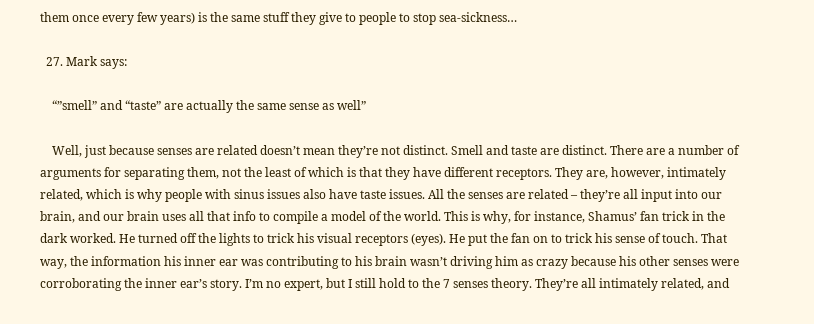them once every few years) is the same stuff they give to people to stop sea-sickness…

  27. Mark says:

    “”smell” and “taste” are actually the same sense as well”

    Well, just because senses are related doesn’t mean they’re not distinct. Smell and taste are distinct. There are a number of arguments for separating them, not the least of which is that they have different receptors. They are, however, intimately related, which is why people with sinus issues also have taste issues. All the senses are related – they’re all input into our brain, and our brain uses all that info to compile a model of the world. This is why, for instance, Shamus’ fan trick in the dark worked. He turned off the lights to trick his visual receptors (eyes). He put the fan on to trick his sense of touch. That way, the information his inner ear was contributing to his brain wasn’t driving him as crazy because his other senses were corroborating the inner ear’s story. I’m no expert, but I still hold to the 7 senses theory. They’re all intimately related, and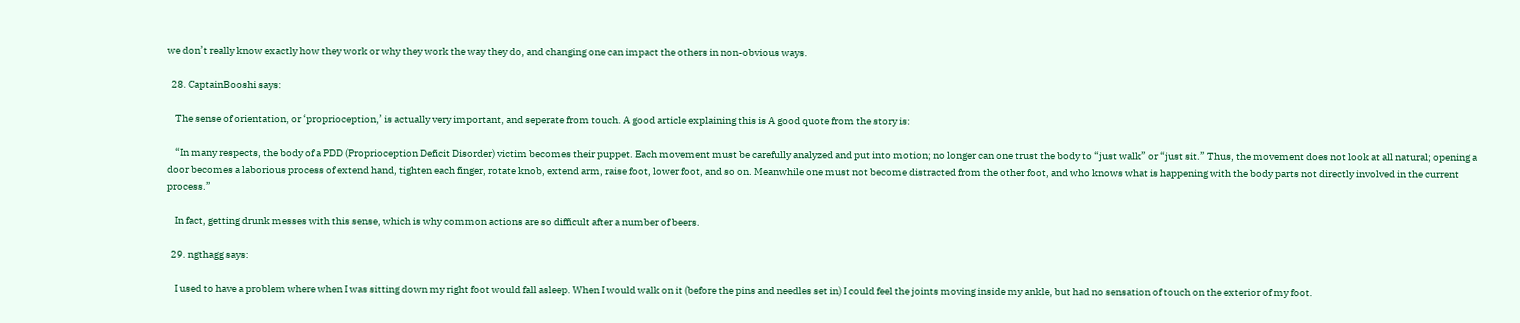we don’t really know exactly how they work or why they work the way they do, and changing one can impact the others in non-obvious ways.

  28. CaptainBooshi says:

    The sense of orientation, or ‘proprioception,’ is actually very important, and seperate from touch. A good article explaining this is A good quote from the story is:

    “In many respects, the body of a PDD (Proprioception Deficit Disorder) victim becomes their puppet. Each movement must be carefully analyzed and put into motion; no longer can one trust the body to “just walk” or “just sit.” Thus, the movement does not look at all natural; opening a door becomes a laborious process of extend hand, tighten each finger, rotate knob, extend arm, raise foot, lower foot, and so on. Meanwhile one must not become distracted from the other foot, and who knows what is happening with the body parts not directly involved in the current process.”

    In fact, getting drunk messes with this sense, which is why common actions are so difficult after a number of beers.

  29. ngthagg says:

    I used to have a problem where when I was sitting down my right foot would fall asleep. When I would walk on it (before the pins and needles set in) I could feel the joints moving inside my ankle, but had no sensation of touch on the exterior of my foot.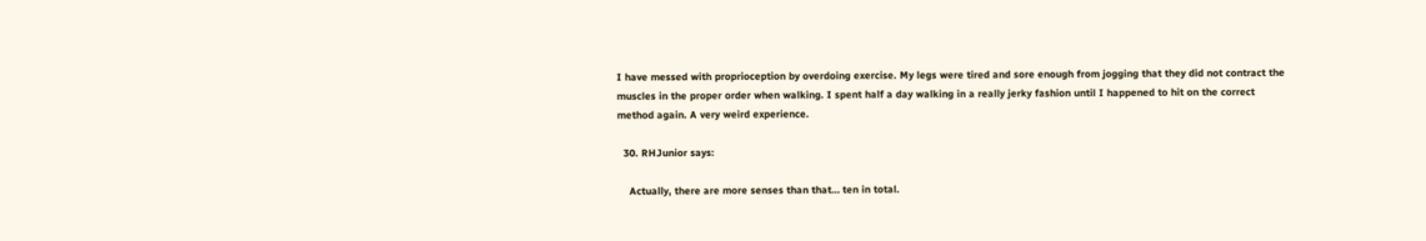I have messed with proprioception by overdoing exercise. My legs were tired and sore enough from jogging that they did not contract the muscles in the proper order when walking. I spent half a day walking in a really jerky fashion until I happened to hit on the correct method again. A very weird experience.

  30. RHJunior says:

    Actually, there are more senses than that… ten in total.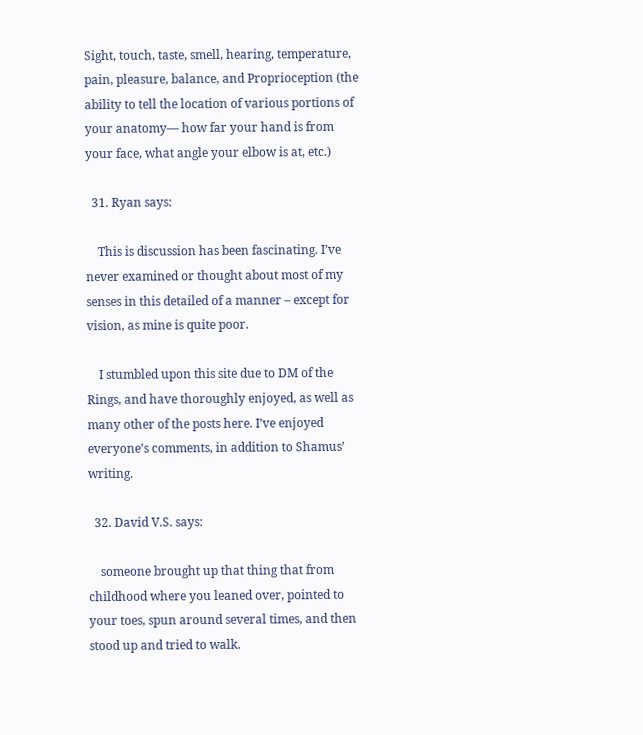Sight, touch, taste, smell, hearing, temperature, pain, pleasure, balance, and Proprioception (the ability to tell the location of various portions of your anatomy— how far your hand is from your face, what angle your elbow is at, etc.)

  31. Ryan says:

    This is discussion has been fascinating. I’ve never examined or thought about most of my senses in this detailed of a manner – except for vision, as mine is quite poor.

    I stumbled upon this site due to DM of the Rings, and have thoroughly enjoyed, as well as many other of the posts here. I’ve enjoyed everyone’s comments, in addition to Shamus’ writing.

  32. David V.S. says:

    someone brought up that thing that from childhood where you leaned over, pointed to your toes, spun around several times, and then stood up and tried to walk.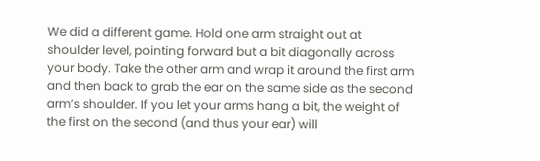We did a different game. Hold one arm straight out at shoulder level, pointing forward but a bit diagonally across your body. Take the other arm and wrap it around the first arm and then back to grab the ear on the same side as the second arm’s shoulder. If you let your arms hang a bit, the weight of the first on the second (and thus your ear) will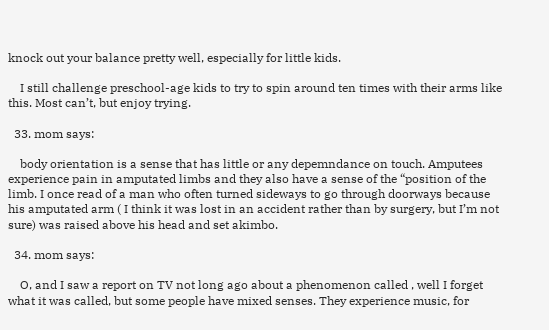knock out your balance pretty well, especially for little kids.

    I still challenge preschool-age kids to try to spin around ten times with their arms like this. Most can’t, but enjoy trying.

  33. mom says:

    body orientation is a sense that has little or any depemndance on touch. Amputees experience pain in amputated limbs and they also have a sense of the “position of the limb. I once read of a man who often turned sideways to go through doorways because his amputated arm ( I think it was lost in an accident rather than by surgery, but I’m not sure) was raised above his head and set akimbo.

  34. mom says:

    O, and I saw a report on TV not long ago about a phenomenon called , well I forget what it was called, but some people have mixed senses. They experience music, for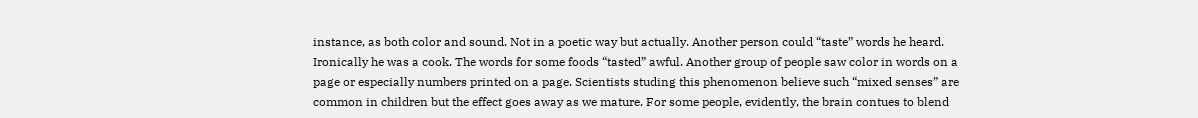instance, as both color and sound. Not in a poetic way but actually. Another person could “taste” words he heard. Ironically he was a cook. The words for some foods “tasted” awful. Another group of people saw color in words on a page or especially numbers printed on a page. Scientists studing this phenomenon believe such “mixed senses” are common in children but the effect goes away as we mature. For some people, evidently, the brain contues to blend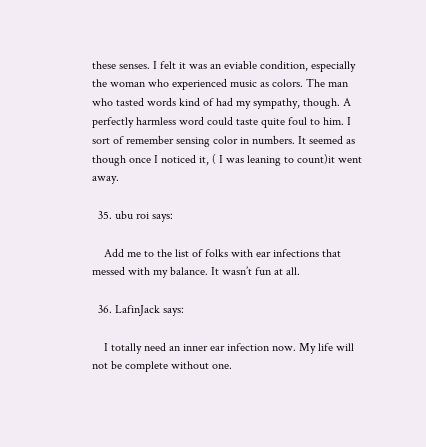these senses. I felt it was an eviable condition, especially the woman who experienced music as colors. The man who tasted words kind of had my sympathy, though. A perfectly harmless word could taste quite foul to him. I sort of remember sensing color in numbers. It seemed as though once I noticed it, ( I was leaning to count)it went away.

  35. ubu roi says:

    Add me to the list of folks with ear infections that messed with my balance. It wasn’t fun at all.

  36. LafinJack says:

    I totally need an inner ear infection now. My life will not be complete without one.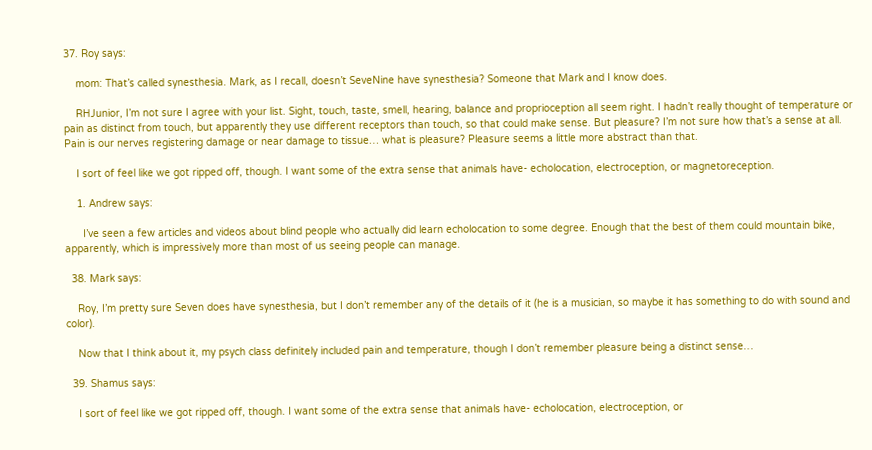37. Roy says:

    mom: That’s called synesthesia. Mark, as I recall, doesn’t SeveNine have synesthesia? Someone that Mark and I know does.

    RHJunior, I’m not sure I agree with your list. Sight, touch, taste, smell, hearing, balance and proprioception all seem right. I hadn’t really thought of temperature or pain as distinct from touch, but apparently they use different receptors than touch, so that could make sense. But pleasure? I’m not sure how that’s a sense at all. Pain is our nerves registering damage or near damage to tissue… what is pleasure? Pleasure seems a little more abstract than that.

    I sort of feel like we got ripped off, though. I want some of the extra sense that animals have- echolocation, electroception, or magnetoreception.

    1. Andrew says:

      I’ve seen a few articles and videos about blind people who actually did learn echolocation to some degree. Enough that the best of them could mountain bike, apparently, which is impressively more than most of us seeing people can manage.

  38. Mark says:

    Roy, I’m pretty sure Seven does have synesthesia, but I don’t remember any of the details of it (he is a musician, so maybe it has something to do with sound and color).

    Now that I think about it, my psych class definitely included pain and temperature, though I don’t remember pleasure being a distinct sense…

  39. Shamus says:

    I sort of feel like we got ripped off, though. I want some of the extra sense that animals have- echolocation, electroception, or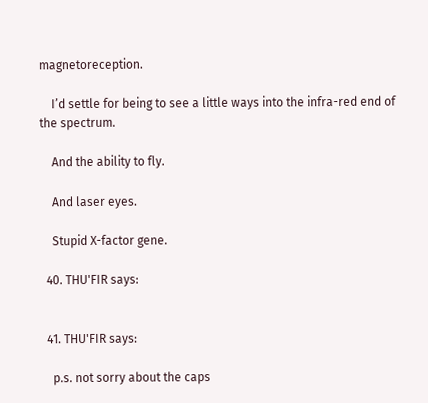magnetoreception.

    I’d settle for being to see a little ways into the infra-red end of the spectrum.

    And the ability to fly.

    And laser eyes.

    Stupid X-factor gene.

  40. THU'FIR says:


  41. THU'FIR says:

    p.s. not sorry about the caps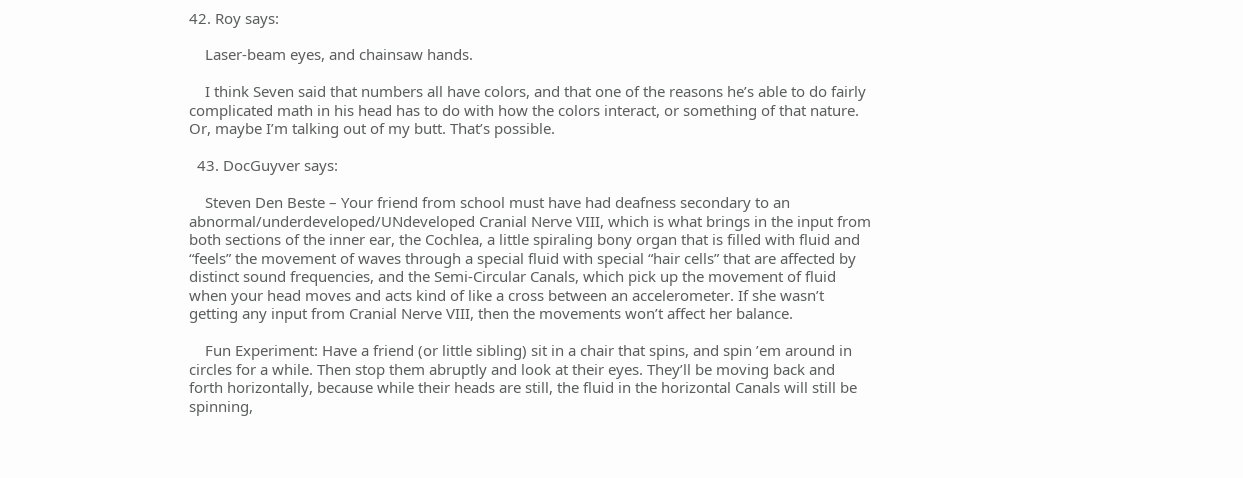42. Roy says:

    Laser-beam eyes, and chainsaw hands.

    I think Seven said that numbers all have colors, and that one of the reasons he’s able to do fairly complicated math in his head has to do with how the colors interact, or something of that nature. Or, maybe I’m talking out of my butt. That’s possible.

  43. DocGuyver says:

    Steven Den Beste – Your friend from school must have had deafness secondary to an abnormal/underdeveloped/UNdeveloped Cranial Nerve VIII, which is what brings in the input from both sections of the inner ear, the Cochlea, a little spiraling bony organ that is filled with fluid and “feels” the movement of waves through a special fluid with special “hair cells” that are affected by distinct sound frequencies, and the Semi-Circular Canals, which pick up the movement of fluid when your head moves and acts kind of like a cross between an accelerometer. If she wasn’t getting any input from Cranial Nerve VIII, then the movements won’t affect her balance.

    Fun Experiment: Have a friend (or little sibling) sit in a chair that spins, and spin ’em around in circles for a while. Then stop them abruptly and look at their eyes. They’ll be moving back and forth horizontally, because while their heads are still, the fluid in the horizontal Canals will still be spinning,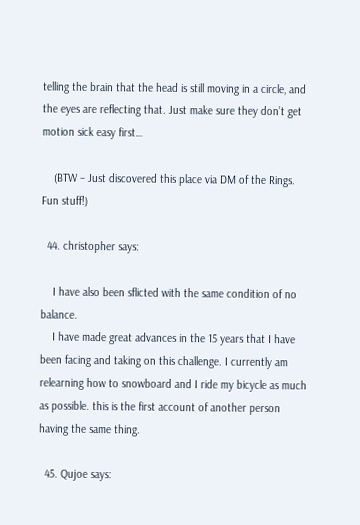telling the brain that the head is still moving in a circle, and the eyes are reflecting that. Just make sure they don’t get motion sick easy first…

    (BTW – Just discovered this place via DM of the Rings. Fun stuff!)

  44. christopher says:

    I have also been sflicted with the same condition of no balance.
    I have made great advances in the 15 years that I have been facing and taking on this challenge. I currently am relearning how to snowboard and I ride my bicycle as much as possible. this is the first account of another person having the same thing.

  45. Qujoe says: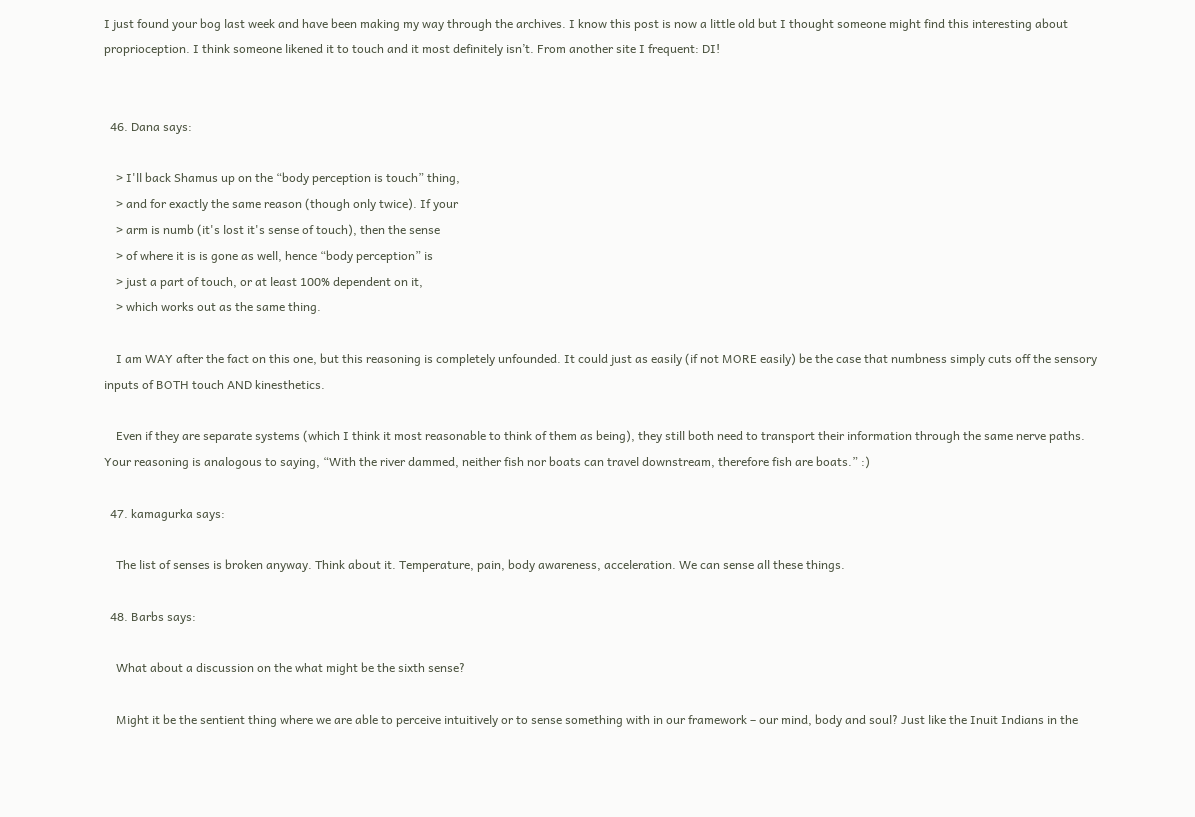I just found your bog last week and have been making my way through the archives. I know this post is now a little old but I thought someone might find this interesting about proprioception. I think someone likened it to touch and it most definitely isn’t. From another site I frequent: DI!


  46. Dana says:

    > I'll back Shamus up on the “body perception is touch” thing,
    > and for exactly the same reason (though only twice). If your
    > arm is numb (it's lost it's sense of touch), then the sense
    > of where it is is gone as well, hence “body perception” is
    > just a part of touch, or at least 100% dependent on it,
    > which works out as the same thing.

    I am WAY after the fact on this one, but this reasoning is completely unfounded. It could just as easily (if not MORE easily) be the case that numbness simply cuts off the sensory inputs of BOTH touch AND kinesthetics.

    Even if they are separate systems (which I think it most reasonable to think of them as being), they still both need to transport their information through the same nerve paths. Your reasoning is analogous to saying, “With the river dammed, neither fish nor boats can travel downstream, therefore fish are boats.” :)

  47. kamagurka says:

    The list of senses is broken anyway. Think about it. Temperature, pain, body awareness, acceleration. We can sense all these things.

  48. Barbs says:

    What about a discussion on the what might be the sixth sense?

    Might it be the sentient thing where we are able to perceive intuitively or to sense something with in our framework – our mind, body and soul? Just like the Inuit Indians in the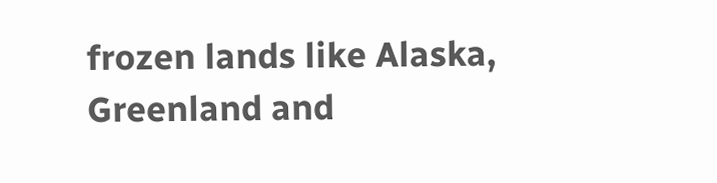frozen lands like Alaska, Greenland and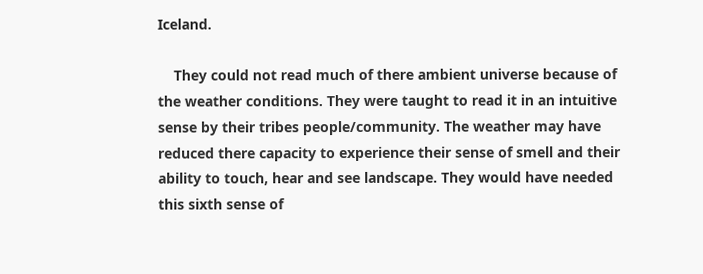Iceland.

    They could not read much of there ambient universe because of the weather conditions. They were taught to read it in an intuitive sense by their tribes people/community. The weather may have reduced there capacity to experience their sense of smell and their ability to touch, hear and see landscape. They would have needed this sixth sense of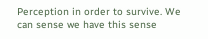Perception in order to survive. We can sense we have this sense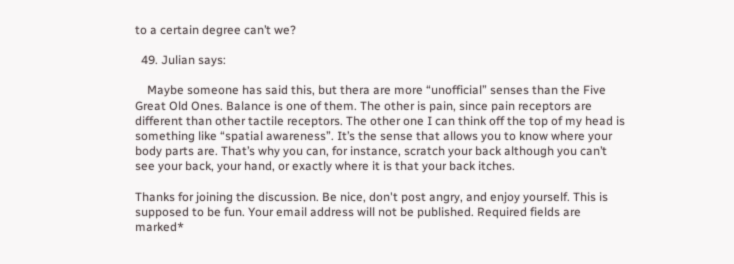to a certain degree can’t we?

  49. Julian says:

    Maybe someone has said this, but thera are more “unofficial” senses than the Five Great Old Ones. Balance is one of them. The other is pain, since pain receptors are different than other tactile receptors. The other one I can think off the top of my head is something like “spatial awareness”. It’s the sense that allows you to know where your body parts are. That’s why you can, for instance, scratch your back although you can’t see your back, your hand, or exactly where it is that your back itches.

Thanks for joining the discussion. Be nice, don't post angry, and enjoy yourself. This is supposed to be fun. Your email address will not be published. Required fields are marked*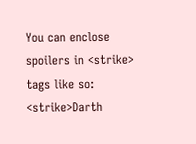You can enclose spoilers in <strike> tags like so:
<strike>Darth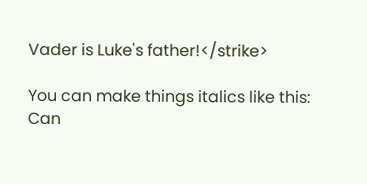Vader is Luke's father!</strike>

You can make things italics like this:
Can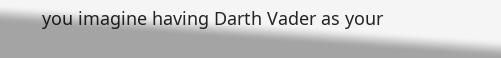you imagine having Darth Vader as your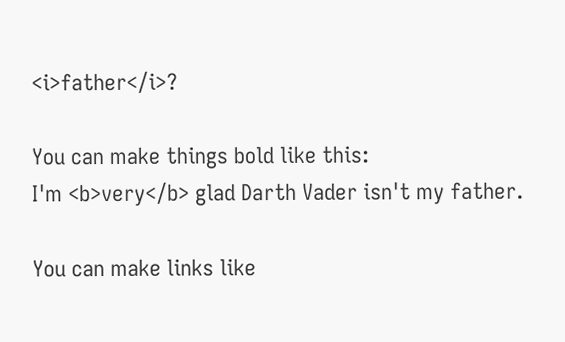<i>father</i>?

You can make things bold like this:
I'm <b>very</b> glad Darth Vader isn't my father.

You can make links like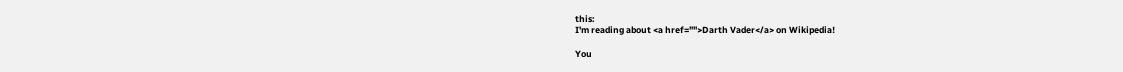this:
I'm reading about <a href="">Darth Vader</a> on Wikipedia!

You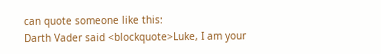can quote someone like this:
Darth Vader said <blockquote>Luke, I am your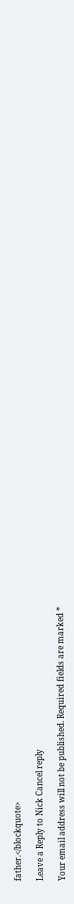father.</blockquote>

Leave a Reply to Nick Cancel reply

Your email address will not be published. Required fields are marked *